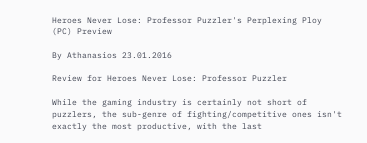Heroes Never Lose: Professor Puzzler's Perplexing Ploy (PC) Preview

By Athanasios 23.01.2016

Review for Heroes Never Lose: Professor Puzzler

While the gaming industry is certainly not short of puzzlers, the sub-genre of fighting/competitive ones isn't exactly the most productive, with the last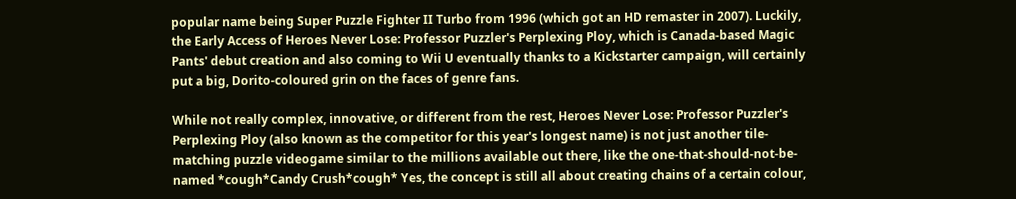popular name being Super Puzzle Fighter II Turbo from 1996 (which got an HD remaster in 2007). Luckily, the Early Access of Heroes Never Lose: Professor Puzzler's Perplexing Ploy, which is Canada-based Magic Pants' debut creation and also coming to Wii U eventually thanks to a Kickstarter campaign, will certainly put a big, Dorito-coloured grin on the faces of genre fans.

While not really complex, innovative, or different from the rest, Heroes Never Lose: Professor Puzzler's Perplexing Ploy (also known as the competitor for this year's longest name) is not just another tile-matching puzzle videogame similar to the millions available out there, like the one-that-should-not-be-named *cough*Candy Crush*cough* Yes, the concept is still all about creating chains of a certain colour,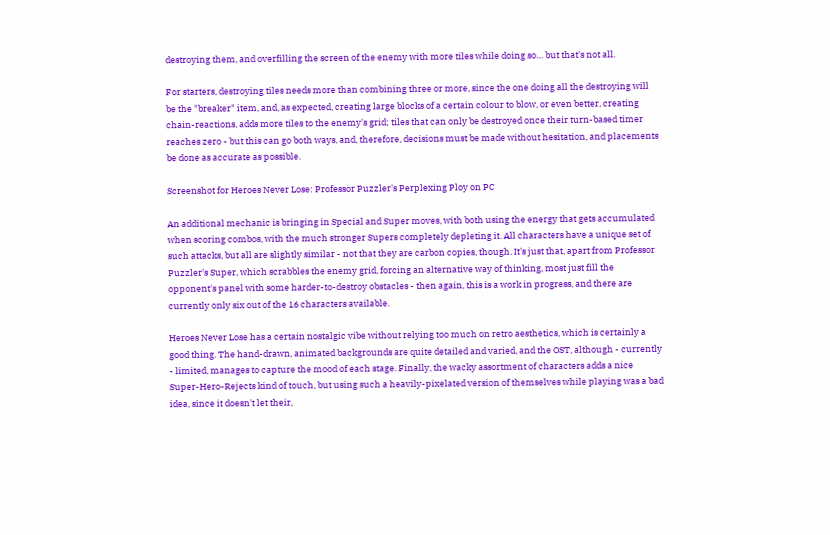destroying them, and overfilling the screen of the enemy with more tiles while doing so… but that's not all.

For starters, destroying tiles needs more than combining three or more, since the one doing all the destroying will be the "breaker" item, and, as expected, creating large blocks of a certain colour to blow, or even better, creating chain-reactions, adds more tiles to the enemy's grid; tiles that can only be destroyed once their turn-based timer reaches zero - but this can go both ways, and, therefore, decisions must be made without hesitation, and placements be done as accurate as possible.

Screenshot for Heroes Never Lose: Professor Puzzler's Perplexing Ploy on PC

An additional mechanic is bringing in Special and Super moves, with both using the energy that gets accumulated when scoring combos, with the much stronger Supers completely depleting it. All characters have a unique set of such attacks, but all are slightly similar - not that they are carbon copies, though. It's just that, apart from Professor Puzzler's Super, which scrabbles the enemy grid, forcing an alternative way of thinking, most just fill the opponent's panel with some harder-to-destroy obstacles - then again, this is a work in progress, and there are currently only six out of the 16 characters available.

Heroes Never Lose has a certain nostalgic vibe without relying too much on retro aesthetics, which is certainly a good thing. The hand-drawn, animated backgrounds are quite detailed and varied, and the OST, although - currently - limited, manages to capture the mood of each stage. Finally, the wacky assortment of characters adds a nice Super-Hero-Rejects kind of touch, but using such a heavily-pixelated version of themselves while playing was a bad idea, since it doesn't let their,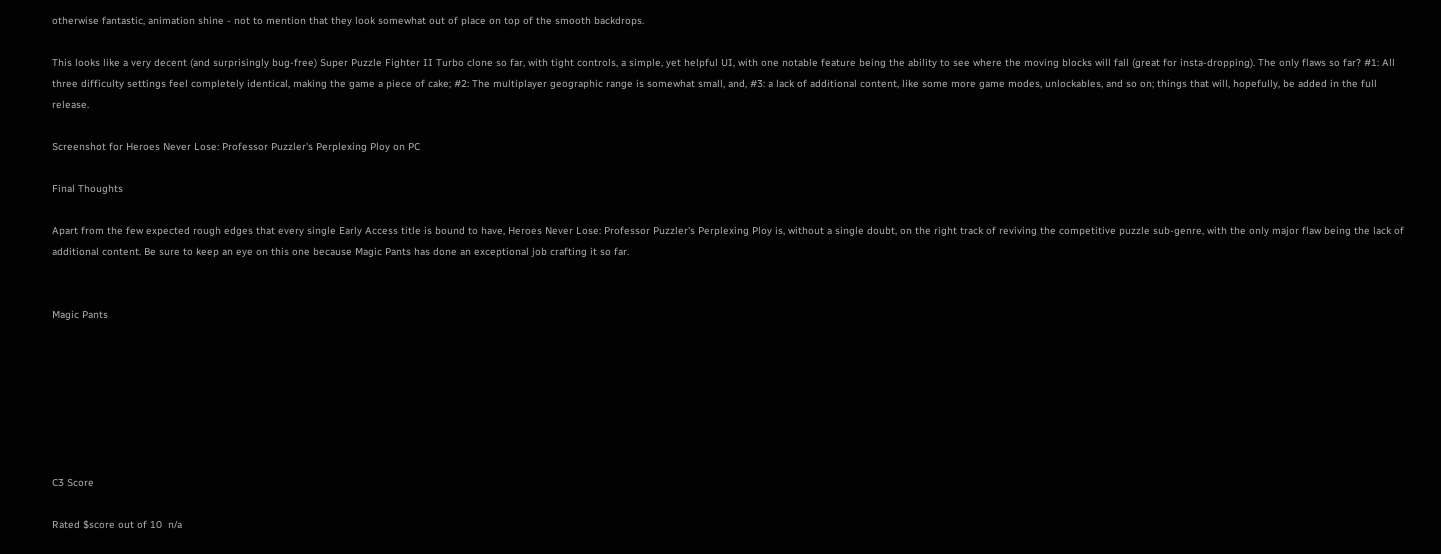otherwise fantastic, animation shine - not to mention that they look somewhat out of place on top of the smooth backdrops.

This looks like a very decent (and surprisingly bug-free) Super Puzzle Fighter II Turbo clone so far, with tight controls, a simple, yet helpful UI, with one notable feature being the ability to see where the moving blocks will fall (great for insta-dropping). The only flaws so far? #1: All three difficulty settings feel completely identical, making the game a piece of cake; #2: The multiplayer geographic range is somewhat small, and, #3: a lack of additional content, like some more game modes, unlockables, and so on; things that will, hopefully, be added in the full release.

Screenshot for Heroes Never Lose: Professor Puzzler's Perplexing Ploy on PC

Final Thoughts

Apart from the few expected rough edges that every single Early Access title is bound to have, Heroes Never Lose: Professor Puzzler's Perplexing Ploy is, without a single doubt, on the right track of reviving the competitive puzzle sub-genre, with the only major flaw being the lack of additional content. Be sure to keep an eye on this one because Magic Pants has done an exceptional job crafting it so far.


Magic Pants







C3 Score

Rated $score out of 10  n/a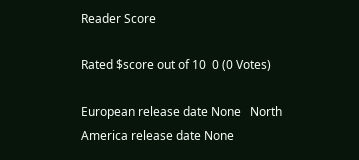Reader Score

Rated $score out of 10  0 (0 Votes)

European release date None   North America release date None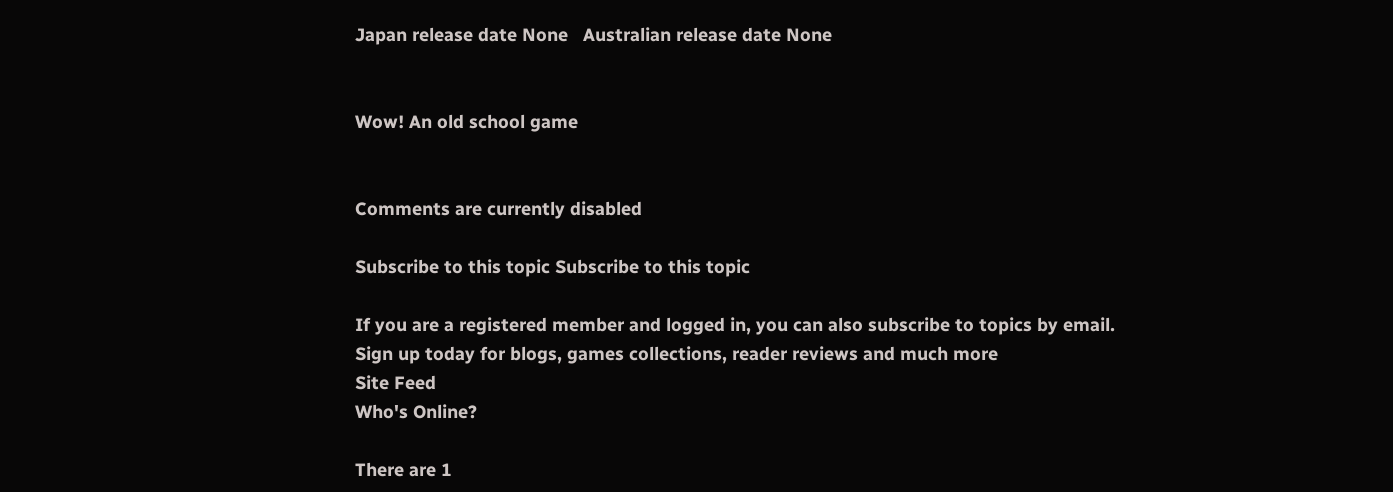Japan release date None   Australian release date None


Wow! An old school game


Comments are currently disabled

Subscribe to this topic Subscribe to this topic

If you are a registered member and logged in, you can also subscribe to topics by email.
Sign up today for blogs, games collections, reader reviews and much more
Site Feed
Who's Online?

There are 1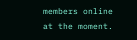members online at the moment.